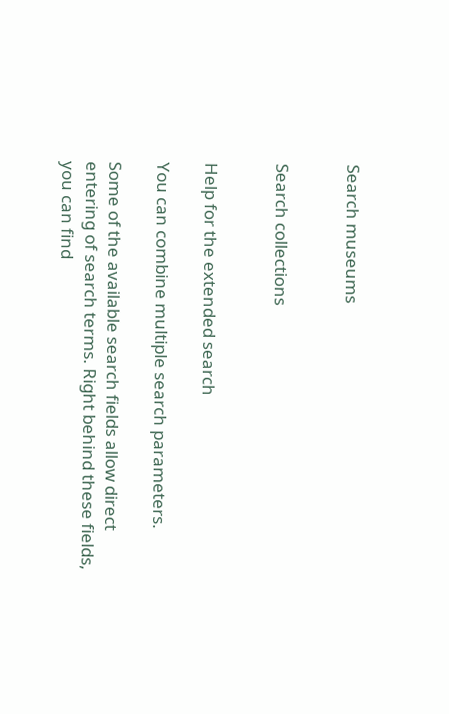Search museums


Search collections


Help for the extended search

You can combine multiple search parameters.

Some of the available search fields allow direct entering of search terms. Right behind these fields, you can find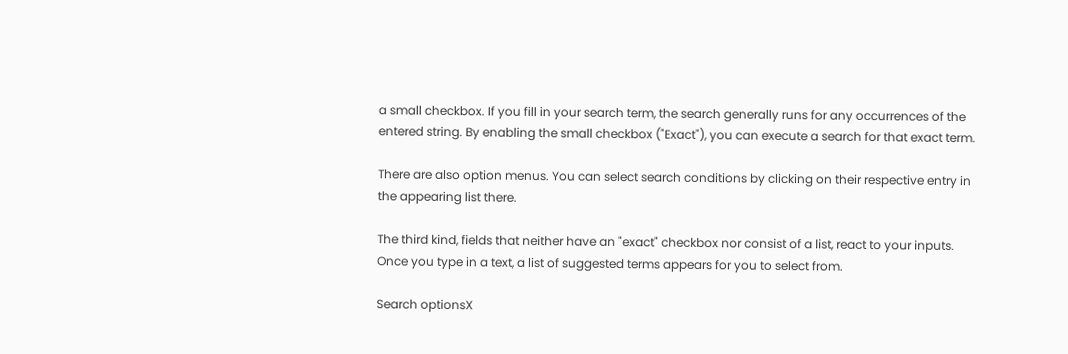a small checkbox. If you fill in your search term, the search generally runs for any occurrences of the entered string. By enabling the small checkbox ("Exact"), you can execute a search for that exact term.

There are also option menus. You can select search conditions by clicking on their respective entry in the appearing list there.

The third kind, fields that neither have an "exact" checkbox nor consist of a list, react to your inputs. Once you type in a text, a list of suggested terms appears for you to select from.

Search optionsX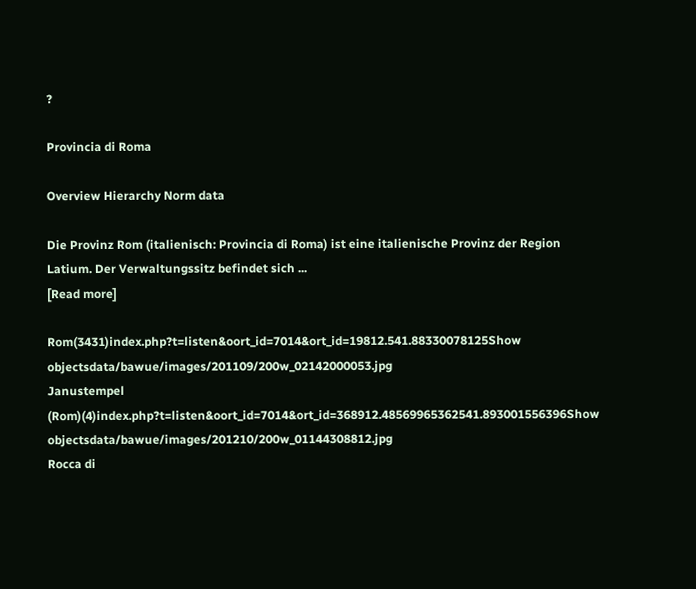?

Provincia di Roma

Overview Hierarchy Norm data

Die Provinz Rom (italienisch: Provincia di Roma) ist eine italienische Provinz der Region Latium. Der Verwaltungssitz befindet sich ...
[Read more]

Rom(3431)index.php?t=listen&oort_id=7014&ort_id=19812.541.88330078125Show objectsdata/bawue/images/201109/200w_02142000053.jpg
Janustempel (Rom)(4)index.php?t=listen&oort_id=7014&ort_id=368912.48569965362541.893001556396Show objectsdata/bawue/images/201210/200w_01144308812.jpg
Rocca di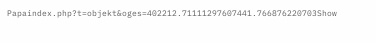Papaindex.php?t=objekt&oges=402212.71111297607441.766876220703Show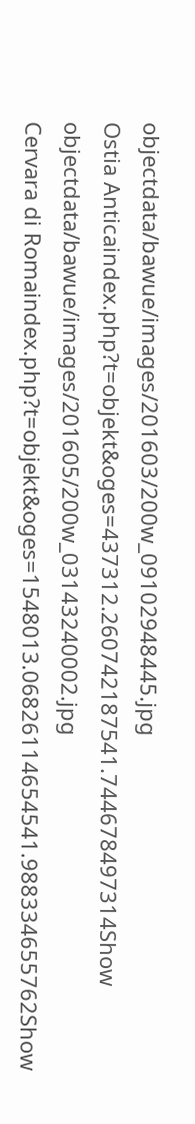objectdata/bawue/images/201603/200w_09102948445.jpg
Ostia Anticaindex.php?t=objekt&oges=437312.260742187541.744678497314Show objectdata/bawue/images/201605/200w_03143240002.jpg
Cervara di Romaindex.php?t=objekt&oges=1548013.06826114654541.988334655762Show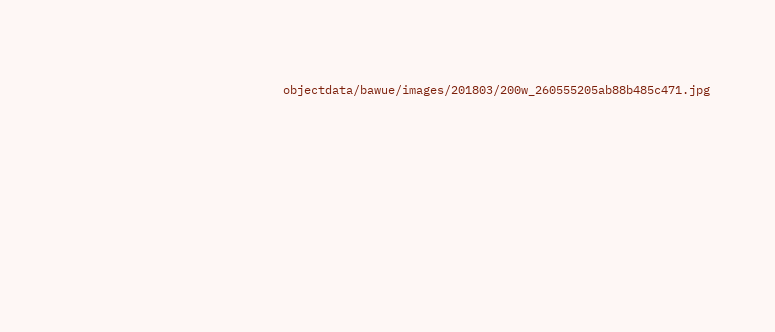objectdata/bawue/images/201803/200w_260555205ab88b485c471.jpg